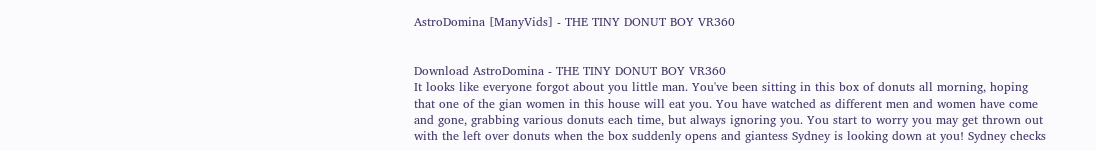AstroDomina [ManyVids] - THE TINY DONUT BOY VR360


Download AstroDomina - THE TINY DONUT BOY VR360
It looks like everyone forgot about you little man. You've been sitting in this box of donuts all morning, hoping that one of the gian women in this house will eat you. You have watched as different men and women have come and gone, grabbing various donuts each time, but always ignoring you. You start to worry you may get thrown out with the left over donuts when the box suddenly opens and giantess Sydney is looking down at you! Sydney checks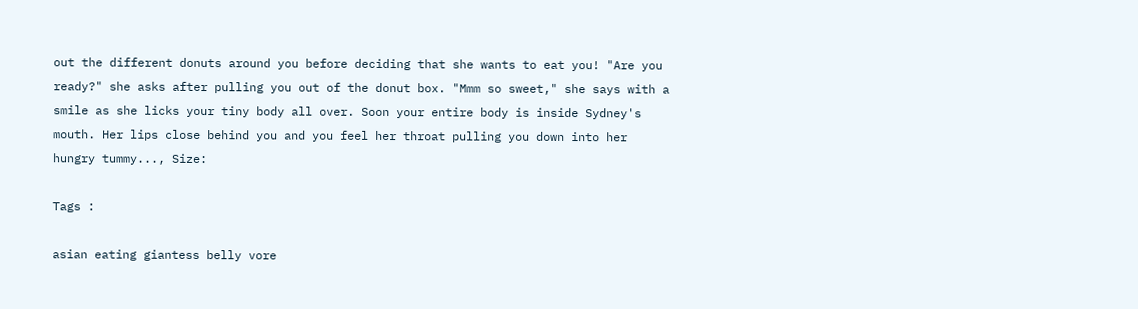out the different donuts around you before deciding that she wants to eat you! "Are you ready?" she asks after pulling you out of the donut box. "Mmm so sweet," she says with a smile as she licks your tiny body all over. Soon your entire body is inside Sydney's mouth. Her lips close behind you and you feel her throat pulling you down into her hungry tummy..., Size:

Tags :

asian eating giantess belly vore